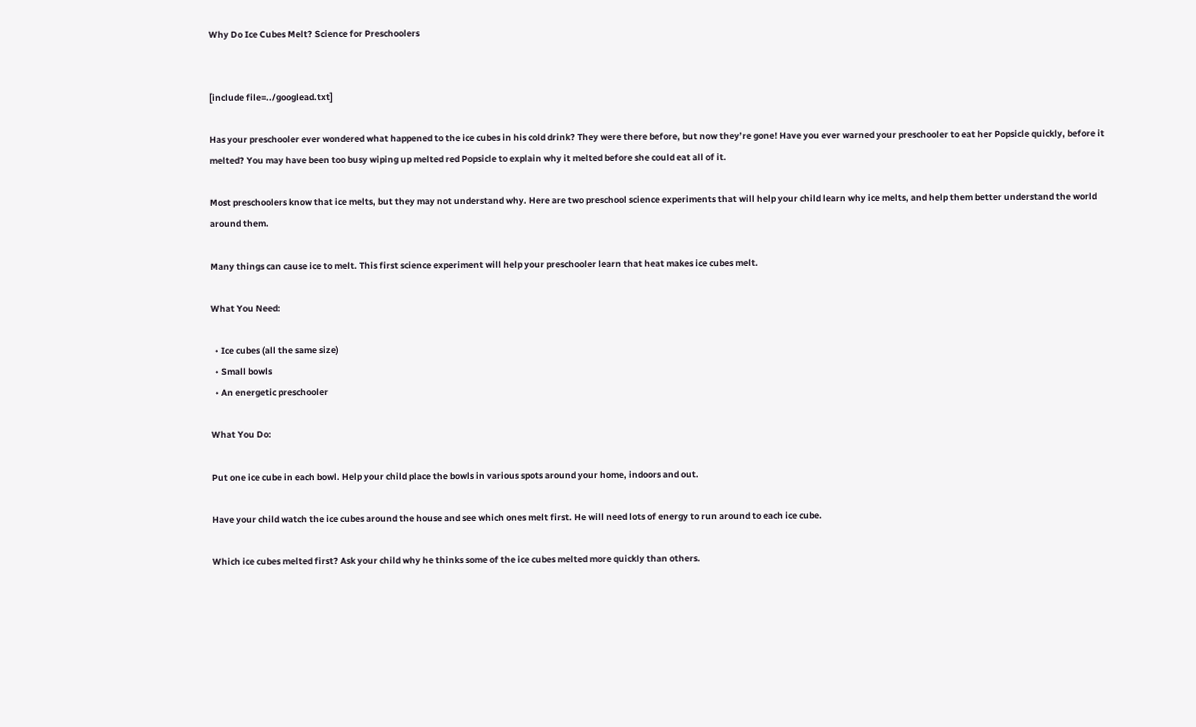Why Do Ice Cubes Melt? Science for Preschoolers


[include file=../googlead.txt]

Has your preschooler ever wondered what happened to the ice cubes in his cold drink? They were there before, but now they’re gone! Have you ever warned your preschooler to eat her Popsicle quickly, before it melted? You may have been too busy wiping up melted red Popsicle to explain why it melted before she could eat all of it.

Most preschoolers know that ice melts, but they may not understand why. Here are two preschool science experiments that will help your child learn why ice melts, and help them better understand the world around them.

Many things can cause ice to melt. This first science experiment will help your preschooler learn that heat makes ice cubes melt.

What You Need:

  • Ice cubes (all the same size)
  • Small bowls
  • An energetic preschooler

What You Do:

Put one ice cube in each bowl. Help your child place the bowls in various spots around your home, indoors and out.

Have your child watch the ice cubes around the house and see which ones melt first. He will need lots of energy to run around to each ice cube.

Which ice cubes melted first? Ask your child why he thinks some of the ice cubes melted more quickly than others.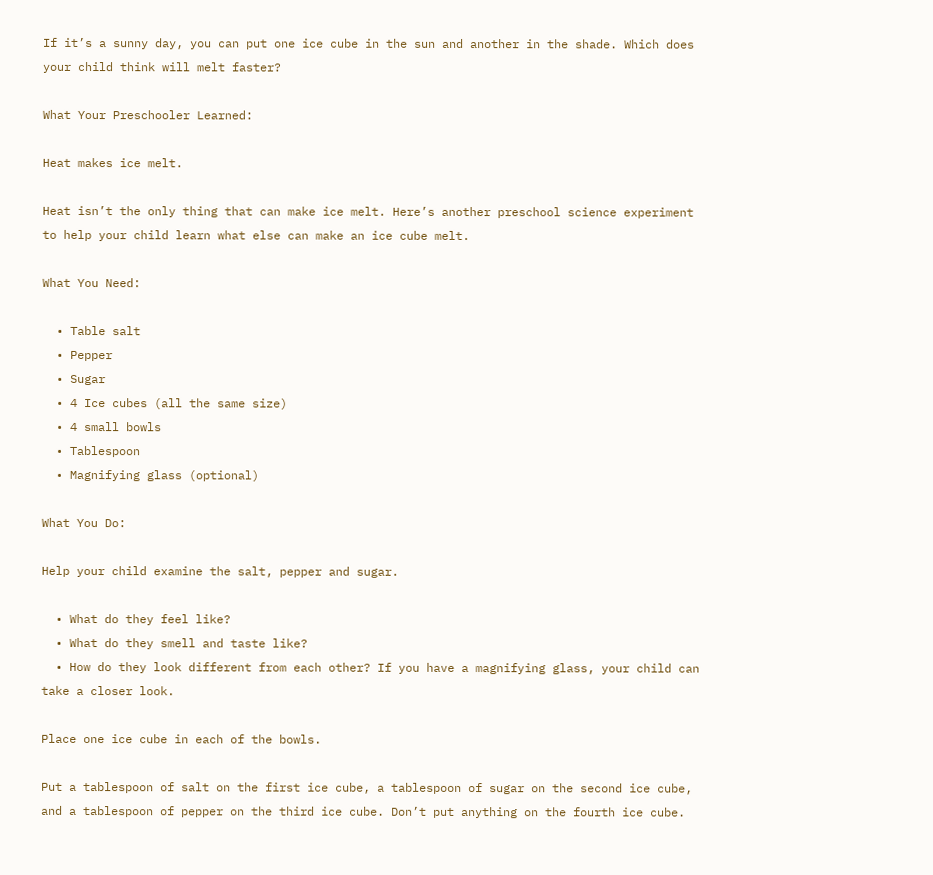If it’s a sunny day, you can put one ice cube in the sun and another in the shade. Which does your child think will melt faster?

What Your Preschooler Learned:

Heat makes ice melt.

Heat isn’t the only thing that can make ice melt. Here’s another preschool science experiment to help your child learn what else can make an ice cube melt.

What You Need:

  • Table salt
  • Pepper
  • Sugar
  • 4 Ice cubes (all the same size)
  • 4 small bowls
  • Tablespoon
  • Magnifying glass (optional)

What You Do:

Help your child examine the salt, pepper and sugar.

  • What do they feel like?
  • What do they smell and taste like?
  • How do they look different from each other? If you have a magnifying glass, your child can take a closer look.

Place one ice cube in each of the bowls.

Put a tablespoon of salt on the first ice cube, a tablespoon of sugar on the second ice cube, and a tablespoon of pepper on the third ice cube. Don’t put anything on the fourth ice cube.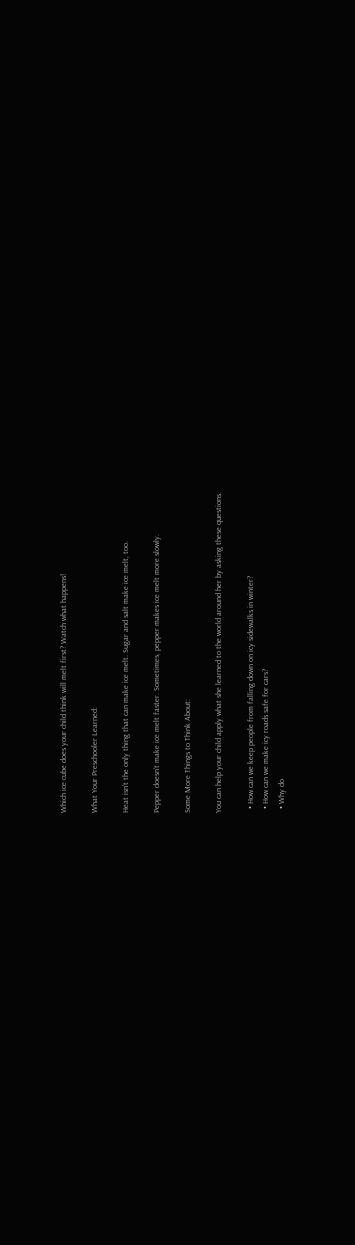Which ice cube does your child think will melt first? Watch what happens!

What Your Preschooler Learned:

Heat isn’t the only thing that can make ice melt. Sugar and salt make ice melt, too.

Pepper doesn’t make ice melt faster. Sometimes, pepper makes ice melt more slowly.

Some More Things to Think About:

You can help your child apply what she learned to the world around her by asking these questions.

  • How can we keep people from falling down on icy sidewalks in winter?
  • How can we make icy roads safe for cars?
  • Why do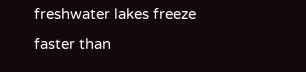freshwater lakes freeze faster than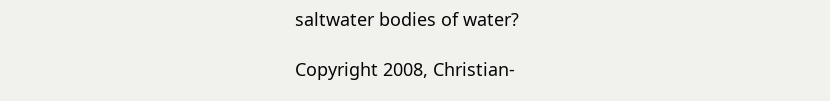saltwater bodies of water?

Copyright 2008, Christian-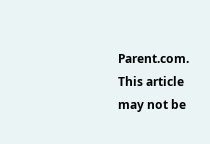Parent.com. This article may not be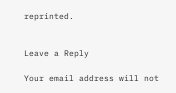reprinted.


Leave a Reply

Your email address will not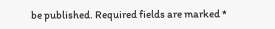be published. Required fields are marked *